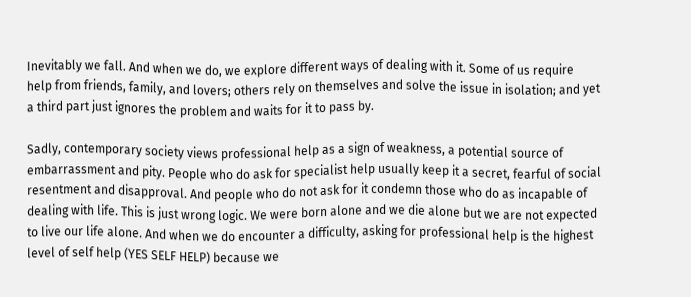Inevitably we fall. And when we do, we explore different ways of dealing with it. Some of us require help from friends, family, and lovers; others rely on themselves and solve the issue in isolation; and yet a third part just ignores the problem and waits for it to pass by.

Sadly, contemporary society views professional help as a sign of weakness, a potential source of embarrassment and pity. People who do ask for specialist help usually keep it a secret, fearful of social resentment and disapproval. And people who do not ask for it condemn those who do as incapable of dealing with life. This is just wrong logic. We were born alone and we die alone but we are not expected to live our life alone. And when we do encounter a difficulty, asking for professional help is the highest level of self help (YES SELF HELP) because we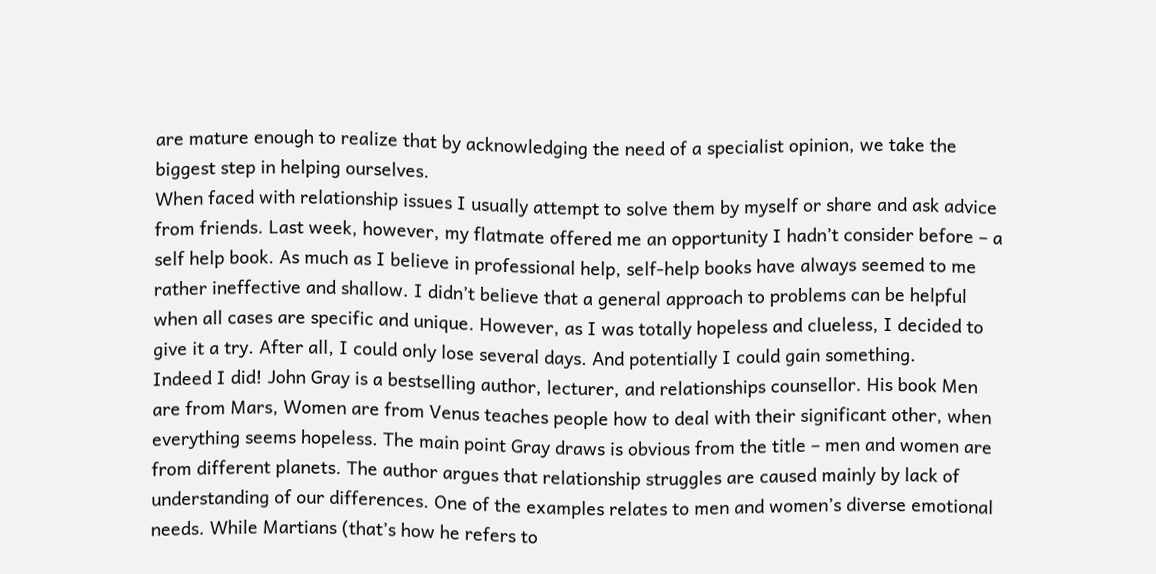are mature enough to realize that by acknowledging the need of a specialist opinion, we take the biggest step in helping ourselves.
When faced with relationship issues I usually attempt to solve them by myself or share and ask advice from friends. Last week, however, my flatmate offered me an opportunity I hadn’t consider before – a self help book. As much as I believe in professional help, self-help books have always seemed to me rather ineffective and shallow. I didn’t believe that a general approach to problems can be helpful when all cases are specific and unique. However, as I was totally hopeless and clueless, I decided to give it a try. After all, I could only lose several days. And potentially I could gain something.
Indeed I did! John Gray is a bestselling author, lecturer, and relationships counsellor. His book Men are from Mars, Women are from Venus teaches people how to deal with their significant other, when everything seems hopeless. The main point Gray draws is obvious from the title – men and women are from different planets. The author argues that relationship struggles are caused mainly by lack of understanding of our differences. One of the examples relates to men and women’s diverse emotional needs. While Martians (that’s how he refers to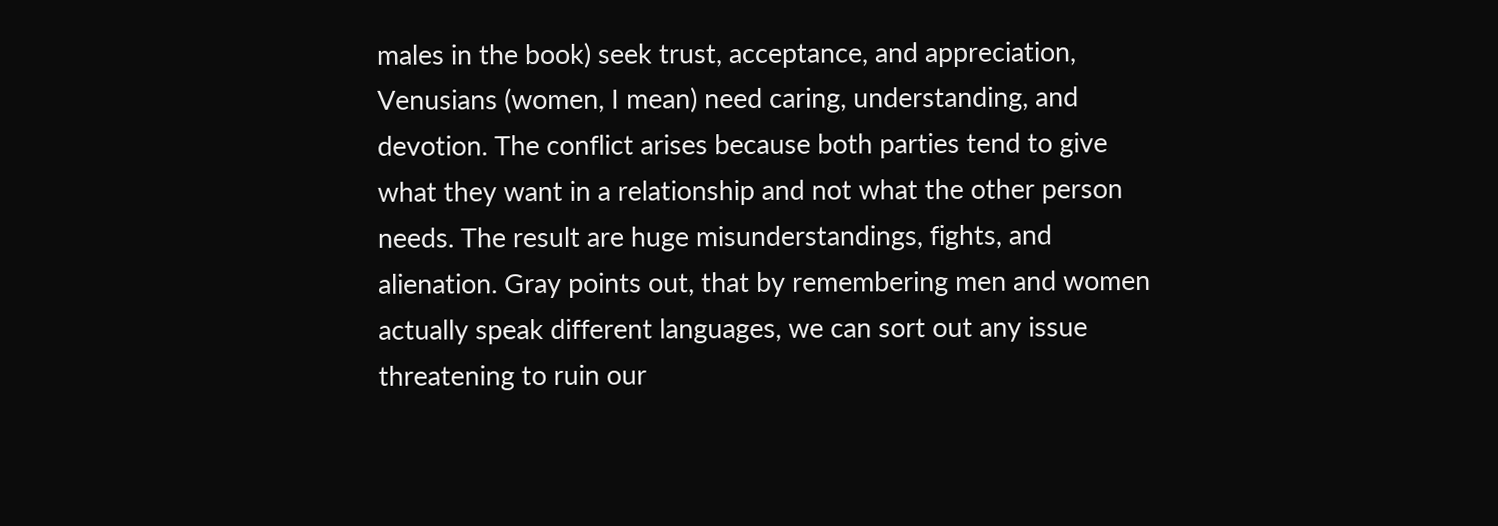males in the book) seek trust, acceptance, and appreciation, Venusians (women, I mean) need caring, understanding, and devotion. The conflict arises because both parties tend to give what they want in a relationship and not what the other person needs. The result are huge misunderstandings, fights, and alienation. Gray points out, that by remembering men and women actually speak different languages, we can sort out any issue threatening to ruin our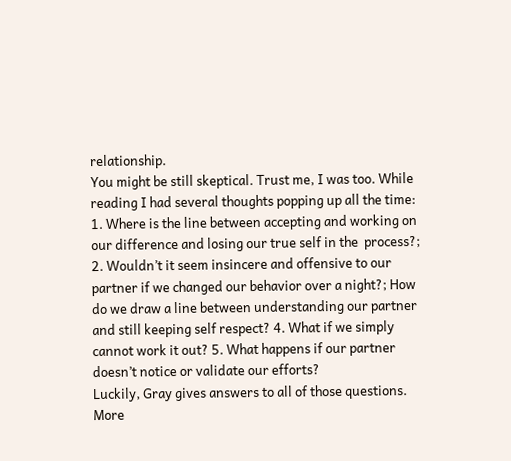relationship.
You might be still skeptical. Trust me, I was too. While reading I had several thoughts popping up all the time: 1. Where is the line between accepting and working on our difference and losing our true self in the  process?; 2. Wouldn’t it seem insincere and offensive to our partner if we changed our behavior over a night?; How do we draw a line between understanding our partner and still keeping self respect? 4. What if we simply cannot work it out? 5. What happens if our partner doesn’t notice or validate our efforts?
Luckily, Gray gives answers to all of those questions. More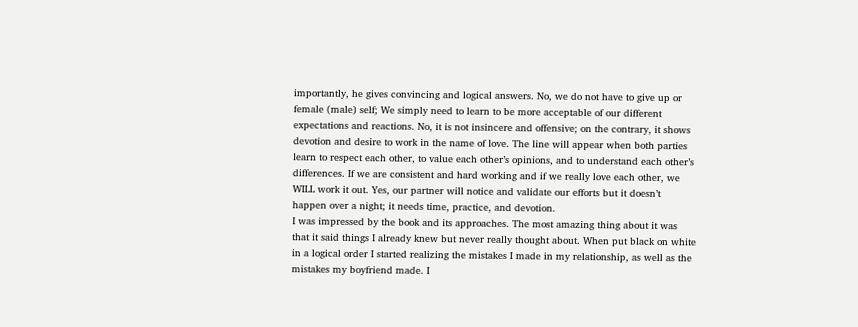importantly, he gives convincing and logical answers. No, we do not have to give up or female (male) self; We simply need to learn to be more acceptable of our different expectations and reactions. No, it is not insincere and offensive; on the contrary, it shows devotion and desire to work in the name of love. The line will appear when both parties learn to respect each other, to value each other’s opinions, and to understand each other’s differences. If we are consistent and hard working and if we really love each other, we WILL work it out. Yes, our partner will notice and validate our efforts but it doesn’t happen over a night; it needs time, practice, and devotion.
I was impressed by the book and its approaches. The most amazing thing about it was that it said things I already knew but never really thought about. When put black on white in a logical order I started realizing the mistakes I made in my relationship, as well as the mistakes my boyfriend made. I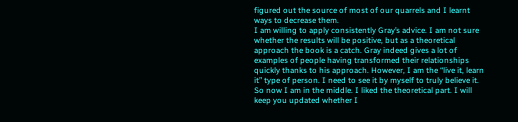figured out the source of most of our quarrels and I learnt ways to decrease them.
I am willing to apply consistently Gray’s advice. I am not sure whether the results will be positive, but as a theoretical approach the book is a catch. Gray indeed gives a lot of examples of people having transformed their relationships quickly thanks to his approach. However, I am the “live it, learn it” type of person. I need to see it by myself to truly believe it. So now I am in the middle. I liked the theoretical part. I will keep you updated whether I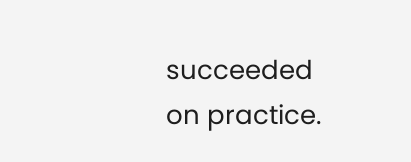succeeded on practice.